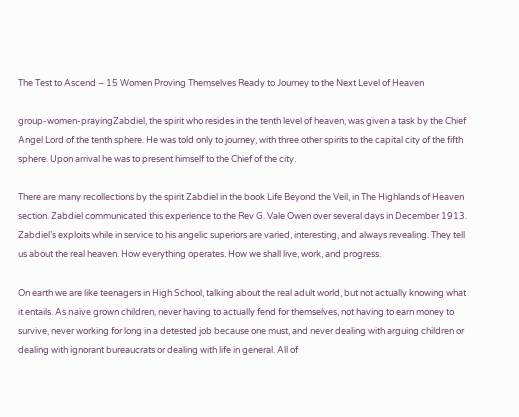The Test to Ascend – 15 Women Proving Themselves Ready to Journey to the Next Level of Heaven

group-women-prayingZabdiel, the spirit who resides in the tenth level of heaven, was given a task by the Chief Angel Lord of the tenth sphere. He was told only to journey, with three other spirits to the capital city of the fifth sphere. Upon arrival he was to present himself to the Chief of the city.

There are many recollections by the spirit Zabdiel in the book Life Beyond the Veil, in The Highlands of Heaven section. Zabdiel communicated this experience to the Rev G. Vale Owen over several days in December 1913. Zabdiel’s exploits while in service to his angelic superiors are varied, interesting, and always revealing. They tell us about the real heaven. How everything operates. How we shall live, work, and progress.

On earth we are like teenagers in High School, talking about the real adult world, but not actually knowing what it entails. As naïve grown children, never having to actually fend for themselves, not having to earn money to survive, never working for long in a detested job because one must, and never dealing with arguing children or dealing with ignorant bureaucrats or dealing with life in general. All of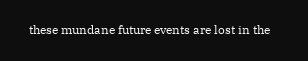these mundane future events are lost in the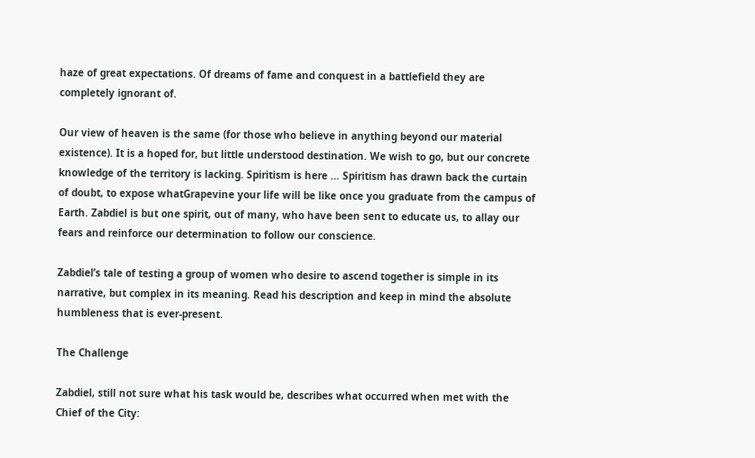haze of great expectations. Of dreams of fame and conquest in a battlefield they are completely ignorant of.

Our view of heaven is the same (for those who believe in anything beyond our material existence). It is a hoped for, but little understood destination. We wish to go, but our concrete knowledge of the territory is lacking. Spiritism is here … Spiritism has drawn back the curtain of doubt, to expose whatGrapevine your life will be like once you graduate from the campus of Earth. Zabdiel is but one spirit, out of many, who have been sent to educate us, to allay our fears and reinforce our determination to follow our conscience.

Zabdiel’s tale of testing a group of women who desire to ascend together is simple in its narrative, but complex in its meaning. Read his description and keep in mind the absolute humbleness that is ever-present.

The Challenge

Zabdiel, still not sure what his task would be, describes what occurred when met with the Chief of the City: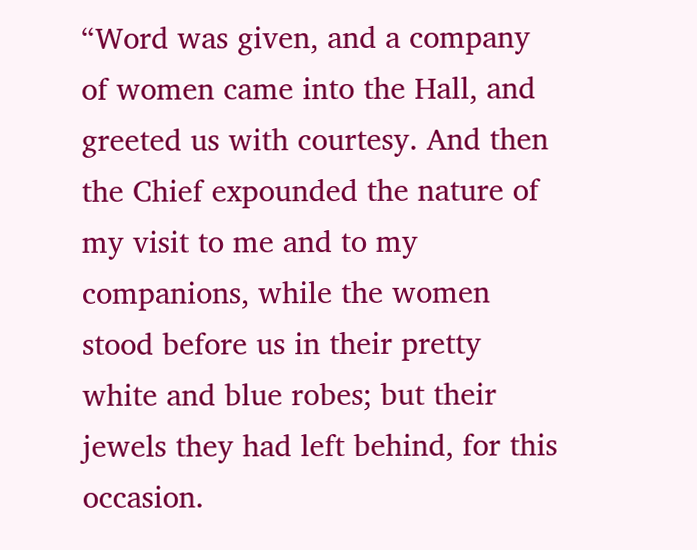“Word was given, and a company of women came into the Hall, and greeted us with courtesy. And then the Chief expounded the nature of my visit to me and to my companions, while the women stood before us in their pretty white and blue robes; but their jewels they had left behind, for this occasion.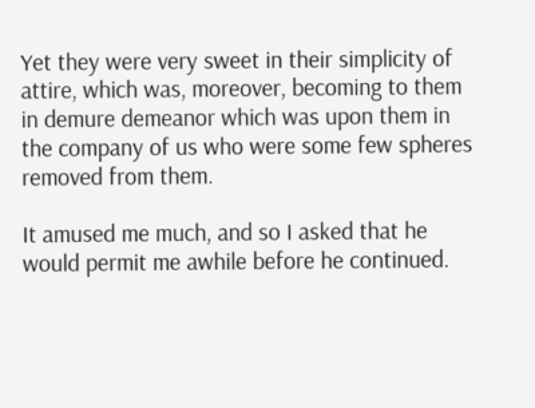Yet they were very sweet in their simplicity of attire, which was, moreover, becoming to them in demure demeanor which was upon them in the company of us who were some few spheres removed from them.

It amused me much, and so I asked that he would permit me awhile before he continued.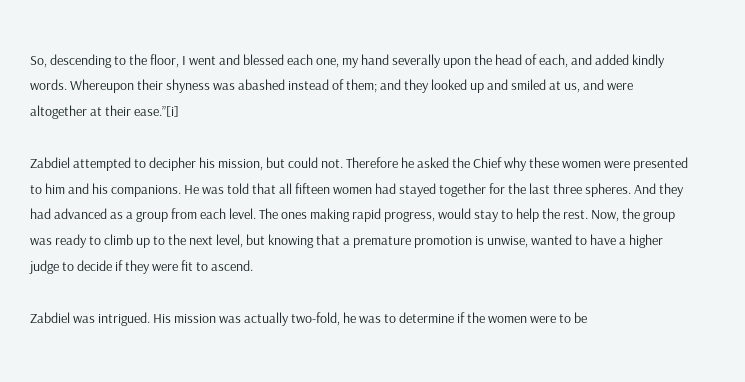So, descending to the floor, I went and blessed each one, my hand severally upon the head of each, and added kindly words. Whereupon their shyness was abashed instead of them; and they looked up and smiled at us, and were altogether at their ease.”[i]

Zabdiel attempted to decipher his mission, but could not. Therefore he asked the Chief why these women were presented to him and his companions. He was told that all fifteen women had stayed together for the last three spheres. And they had advanced as a group from each level. The ones making rapid progress, would stay to help the rest. Now, the group was ready to climb up to the next level, but knowing that a premature promotion is unwise, wanted to have a higher judge to decide if they were fit to ascend.

Zabdiel was intrigued. His mission was actually two-fold, he was to determine if the women were to be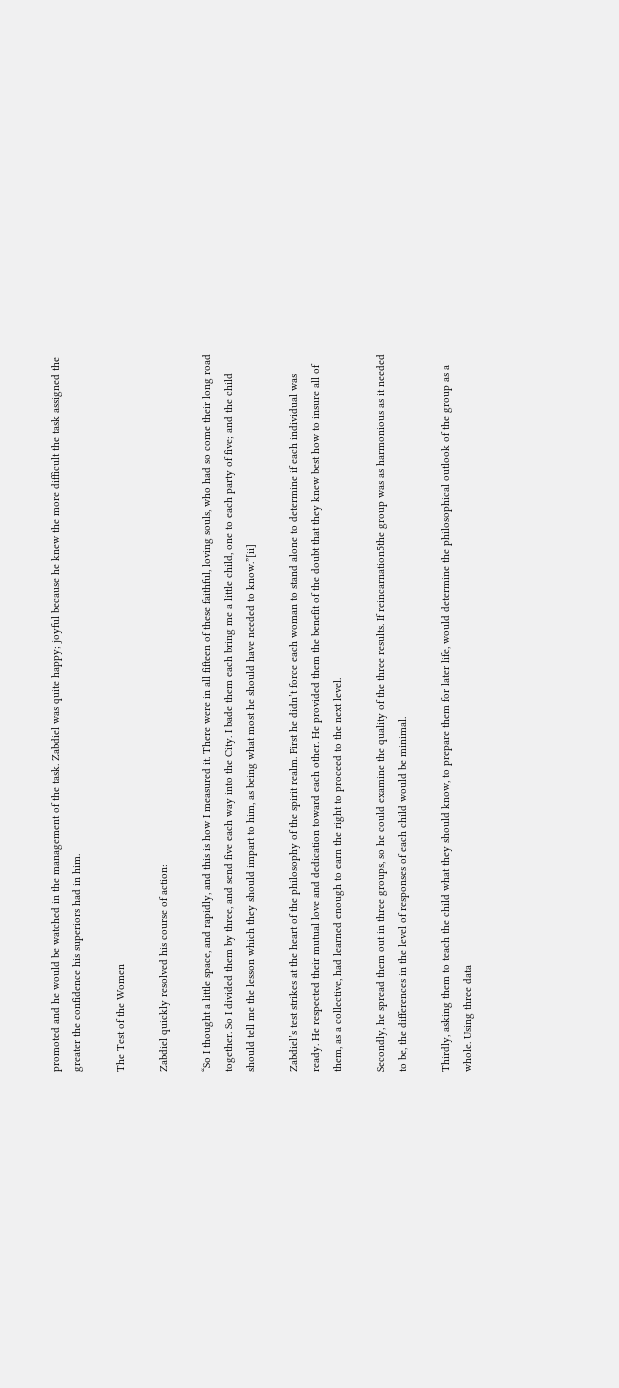promoted and he would be watched in the management of the task. Zabdiel was quite happy; joyful because he knew the more difficult the task assigned the greater the confidence his superiors had in him.

The Test of the Women

Zabdiel quickly resolved his course of action:

“So I thought a little space, and rapidly, and this is how I measured it. There were in all fifteen of these faithful, loving souls, who had so come their long road together. So I divided them by three, and send five each way into the City. I bade them each bring me a little child, one to each party of five; and the child should tell me the lesson which they should impart to him, as being what most he should have needed to know.”[ii]

Zabdiel’s test strikes at the heart of the philosophy of the spirit realm. First he didn’t force each woman to stand alone to determine if each individual was ready. He respected their mutual love and dedication toward each other. He provided them the benefit of the doubt that they knew best how to insure all of them, as a collective, had learned enough to earn the right to proceed to the next level.

Secondly, he spread them out in three groups, so he could examine the quality of the three results. If reincarnation5the group was as harmonious as it needed to be, the differences in the level of responses of each child would be minimal.

Thirdly, asking them to teach the child what they should know, to prepare them for later life, would determine the philosophical outlook of the group as a whole. Using three data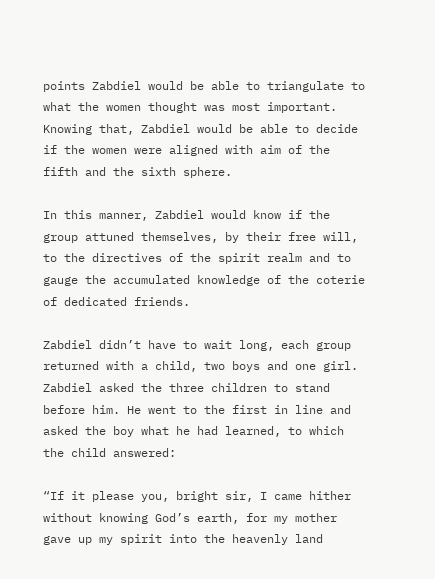points Zabdiel would be able to triangulate to what the women thought was most important. Knowing that, Zabdiel would be able to decide if the women were aligned with aim of the fifth and the sixth sphere.

In this manner, Zabdiel would know if the group attuned themselves, by their free will, to the directives of the spirit realm and to gauge the accumulated knowledge of the coterie of dedicated friends.

Zabdiel didn’t have to wait long, each group returned with a child, two boys and one girl. Zabdiel asked the three children to stand before him. He went to the first in line and asked the boy what he had learned, to which the child answered:

“If it please you, bright sir, I came hither without knowing God’s earth, for my mother gave up my spirit into the heavenly land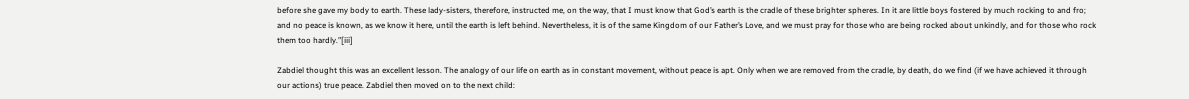before she gave my body to earth. These lady-sisters, therefore, instructed me, on the way, that I must know that God’s earth is the cradle of these brighter spheres. In it are little boys fostered by much rocking to and fro; and no peace is known, as we know it here, until the earth is left behind. Nevertheless, it is of the same Kingdom of our Father’s Love, and we must pray for those who are being rocked about unkindly, and for those who rock them too hardly.”[iii]

Zabdiel thought this was an excellent lesson. The analogy of our life on earth as in constant movement, without peace is apt. Only when we are removed from the cradle, by death, do we find (if we have achieved it through our actions) true peace. Zabdiel then moved on to the next child: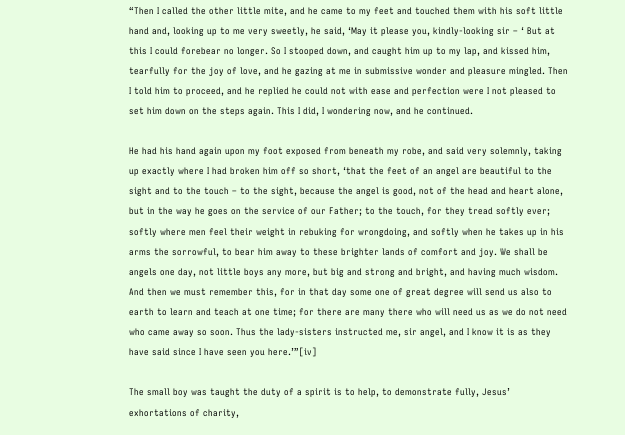“Then I called the other little mite, and he came to my feet and touched them with his soft little hand and, looking up to me very sweetly, he said, ‘May it please you, kindly-looking sir – ‘ But at this I could forebear no longer. So I stooped down, and caught him up to my lap, and kissed him, tearfully for the joy of love, and he gazing at me in submissive wonder and pleasure mingled. Then I told him to proceed, and he replied he could not with ease and perfection were I not pleased to set him down on the steps again. This I did, I wondering now, and he continued.

He had his hand again upon my foot exposed from beneath my robe, and said very solemnly, taking up exactly where I had broken him off so short, ‘that the feet of an angel are beautiful to the sight and to the touch – to the sight, because the angel is good, not of the head and heart alone, but in the way he goes on the service of our Father; to the touch, for they tread softly ever; softly where men feel their weight in rebuking for wrongdoing, and softly when he takes up in his arms the sorrowful, to bear him away to these brighter lands of comfort and joy. We shall be angels one day, not little boys any more, but big and strong and bright, and having much wisdom. And then we must remember this, for in that day some one of great degree will send us also to earth to learn and teach at one time; for there are many there who will need us as we do not need who came away so soon. Thus the lady-sisters instructed me, sir angel, and I know it is as they have said since I have seen you here.’”[iv]

The small boy was taught the duty of a spirit is to help, to demonstrate fully, Jesus’ exhortations of charity,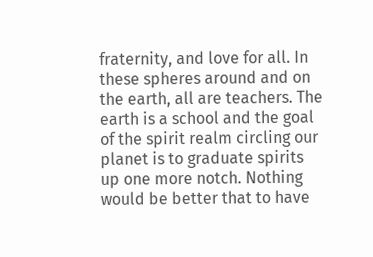fraternity, and love for all. In these spheres around and on the earth, all are teachers. The earth is a school and the goal of the spirit realm circling our planet is to graduate spirits up one more notch. Nothing would be better that to have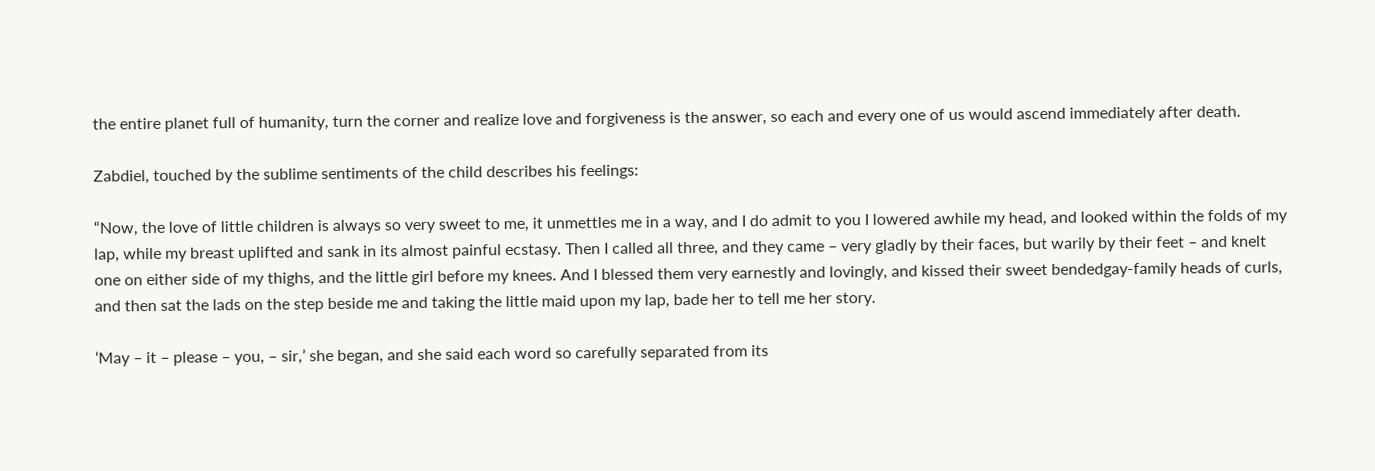the entire planet full of humanity, turn the corner and realize love and forgiveness is the answer, so each and every one of us would ascend immediately after death.

Zabdiel, touched by the sublime sentiments of the child describes his feelings:

“Now, the love of little children is always so very sweet to me, it unmettles me in a way, and I do admit to you I lowered awhile my head, and looked within the folds of my lap, while my breast uplifted and sank in its almost painful ecstasy. Then I called all three, and they came – very gladly by their faces, but warily by their feet – and knelt one on either side of my thighs, and the little girl before my knees. And I blessed them very earnestly and lovingly, and kissed their sweet bendedgay-family heads of curls, and then sat the lads on the step beside me and taking the little maid upon my lap, bade her to tell me her story.

‘May – it – please – you, – sir,’ she began, and she said each word so carefully separated from its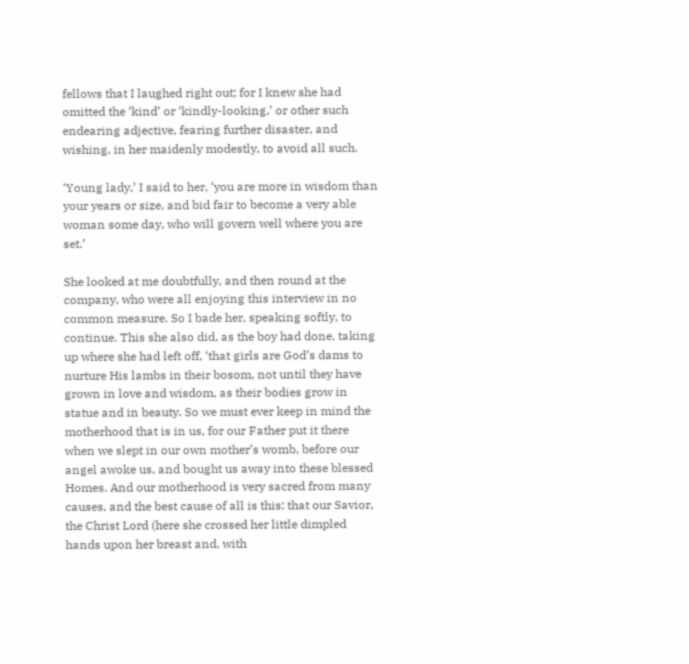fellows that I laughed right out; for I knew she had omitted the ‘kind’ or ‘kindly-looking,’ or other such endearing adjective, fearing further disaster, and wishing, in her maidenly modestly, to avoid all such.

‘Young lady,’ I said to her, ‘you are more in wisdom than your years or size, and bid fair to become a very able woman some day, who will govern well where you are set.’

She looked at me doubtfully, and then round at the company, who were all enjoying this interview in no common measure. So I bade her, speaking softly, to continue. This she also did, as the boy had done, taking up where she had left off, ‘that girls are God’s dams to nurture His lambs in their bosom, not until they have grown in love and wisdom, as their bodies grow in statue and in beauty. So we must ever keep in mind the motherhood that is in us, for our Father put it there when we slept in our own mother’s womb, before our angel awoke us, and bought us away into these blessed Homes. And our motherhood is very sacred from many causes, and the best cause of all is this: that our Savior, the Christ Lord (here she crossed her little dimpled hands upon her breast and, with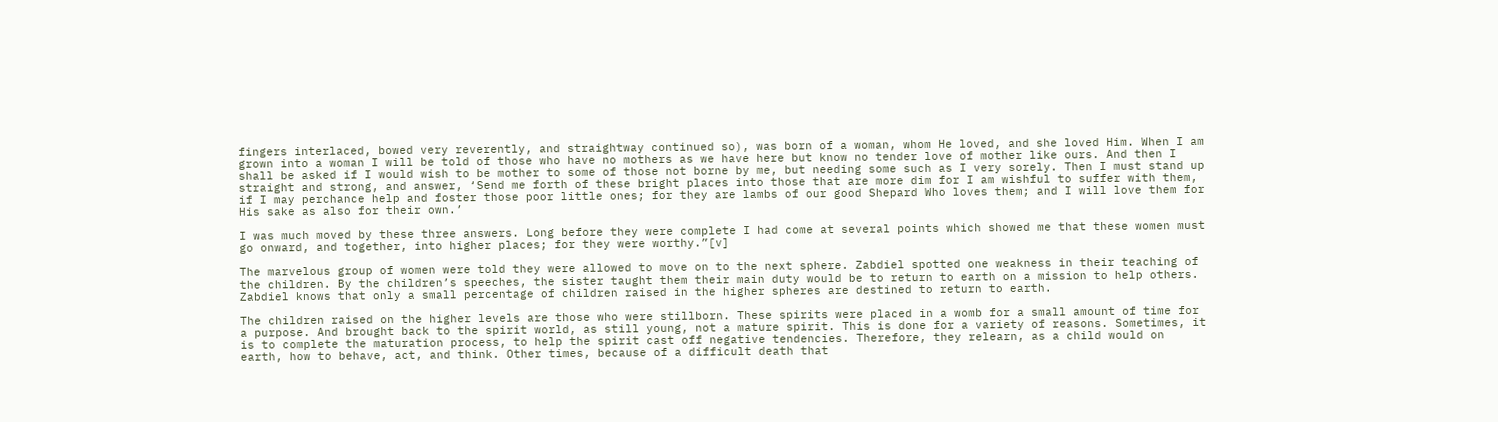fingers interlaced, bowed very reverently, and straightway continued so), was born of a woman, whom He loved, and she loved Him. When I am grown into a woman I will be told of those who have no mothers as we have here but know no tender love of mother like ours. And then I shall be asked if I would wish to be mother to some of those not borne by me, but needing some such as I very sorely. Then I must stand up straight and strong, and answer, ‘Send me forth of these bright places into those that are more dim for I am wishful to suffer with them, if I may perchance help and foster those poor little ones; for they are lambs of our good Shepard Who loves them; and I will love them for His sake as also for their own.’

I was much moved by these three answers. Long before they were complete I had come at several points which showed me that these women must go onward, and together, into higher places; for they were worthy.”[v]

The marvelous group of women were told they were allowed to move on to the next sphere. Zabdiel spotted one weakness in their teaching of the children. By the children’s speeches, the sister taught them their main duty would be to return to earth on a mission to help others. Zabdiel knows that only a small percentage of children raised in the higher spheres are destined to return to earth.

The children raised on the higher levels are those who were stillborn. These spirits were placed in a womb for a small amount of time for a purpose. And brought back to the spirit world, as still young, not a mature spirit. This is done for a variety of reasons. Sometimes, it is to complete the maturation process, to help the spirit cast off negative tendencies. Therefore, they relearn, as a child would on earth, how to behave, act, and think. Other times, because of a difficult death that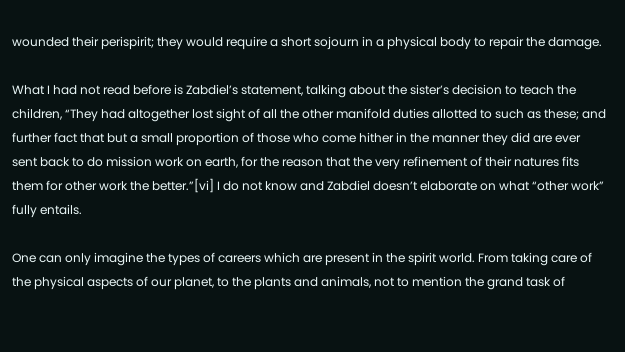wounded their perispirit; they would require a short sojourn in a physical body to repair the damage.

What I had not read before is Zabdiel’s statement, talking about the sister’s decision to teach the children, “They had altogether lost sight of all the other manifold duties allotted to such as these; and further fact that but a small proportion of those who come hither in the manner they did are ever sent back to do mission work on earth, for the reason that the very refinement of their natures fits them for other work the better.”[vi] I do not know and Zabdiel doesn’t elaborate on what “other work” fully entails.

One can only imagine the types of careers which are present in the spirit world. From taking care of the physical aspects of our planet, to the plants and animals, not to mention the grand task of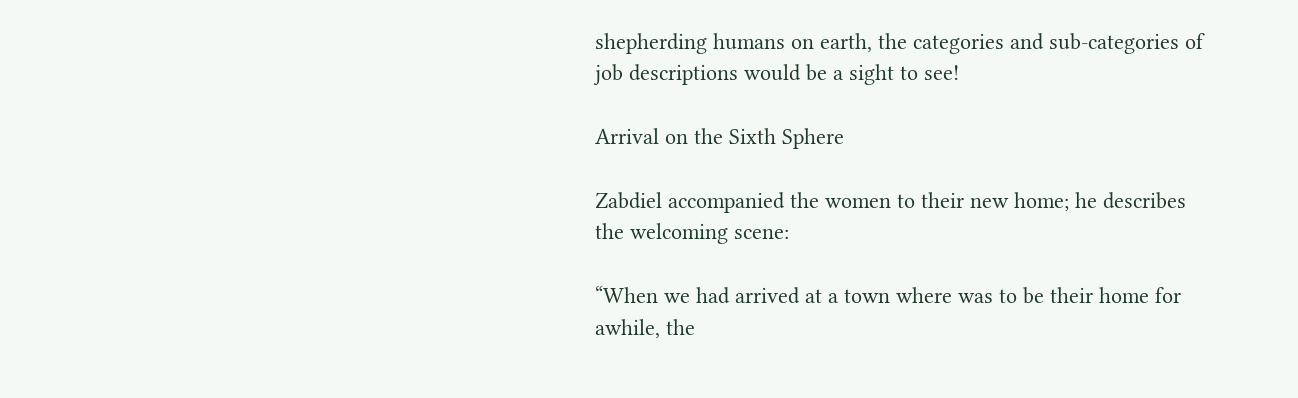shepherding humans on earth, the categories and sub-categories of job descriptions would be a sight to see!

Arrival on the Sixth Sphere

Zabdiel accompanied the women to their new home; he describes the welcoming scene:

“When we had arrived at a town where was to be their home for awhile, the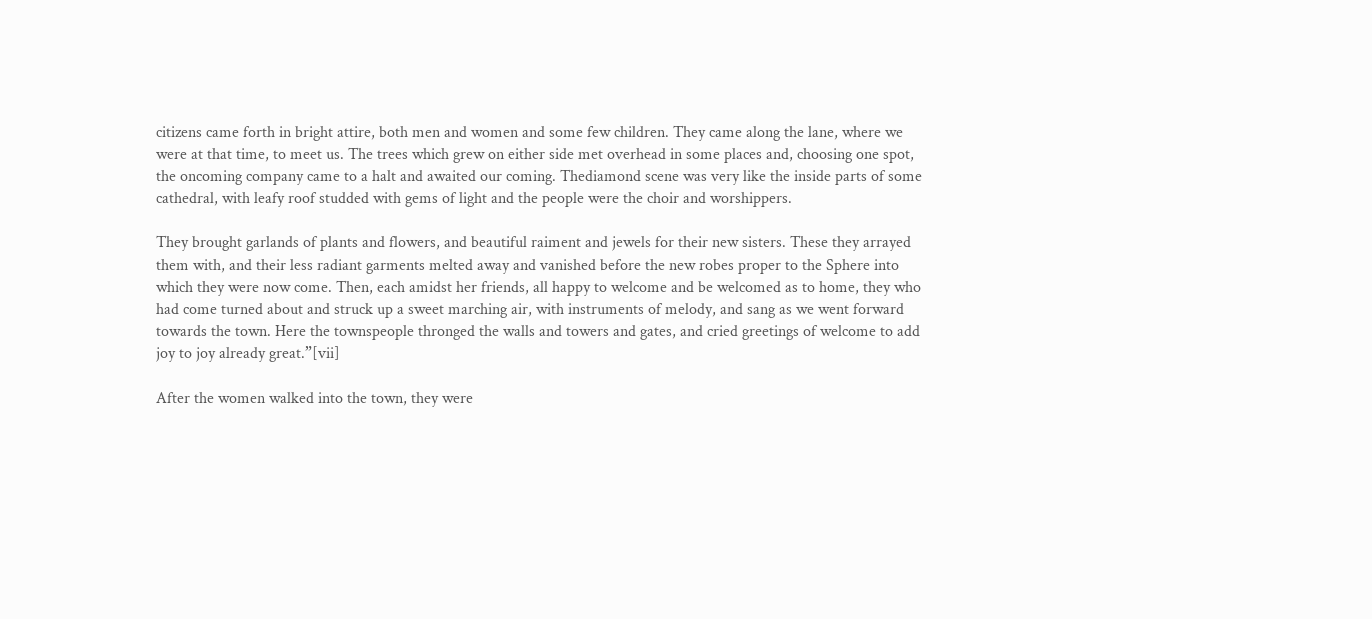citizens came forth in bright attire, both men and women and some few children. They came along the lane, where we were at that time, to meet us. The trees which grew on either side met overhead in some places and, choosing one spot, the oncoming company came to a halt and awaited our coming. Thediamond scene was very like the inside parts of some cathedral, with leafy roof studded with gems of light and the people were the choir and worshippers.

They brought garlands of plants and flowers, and beautiful raiment and jewels for their new sisters. These they arrayed them with, and their less radiant garments melted away and vanished before the new robes proper to the Sphere into which they were now come. Then, each amidst her friends, all happy to welcome and be welcomed as to home, they who had come turned about and struck up a sweet marching air, with instruments of melody, and sang as we went forward towards the town. Here the townspeople thronged the walls and towers and gates, and cried greetings of welcome to add joy to joy already great.”[vii]

After the women walked into the town, they were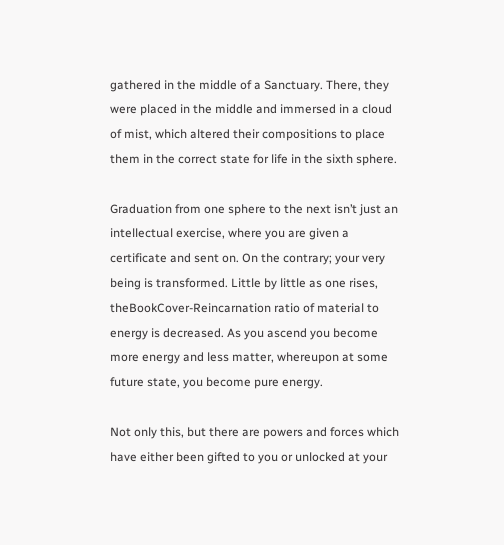gathered in the middle of a Sanctuary. There, they were placed in the middle and immersed in a cloud of mist, which altered their compositions to place them in the correct state for life in the sixth sphere.

Graduation from one sphere to the next isn’t just an intellectual exercise, where you are given a certificate and sent on. On the contrary; your very being is transformed. Little by little as one rises, theBookCover-Reincarnation ratio of material to energy is decreased. As you ascend you become more energy and less matter, whereupon at some future state, you become pure energy.

Not only this, but there are powers and forces which have either been gifted to you or unlocked at your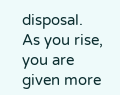disposal. As you rise, you are given more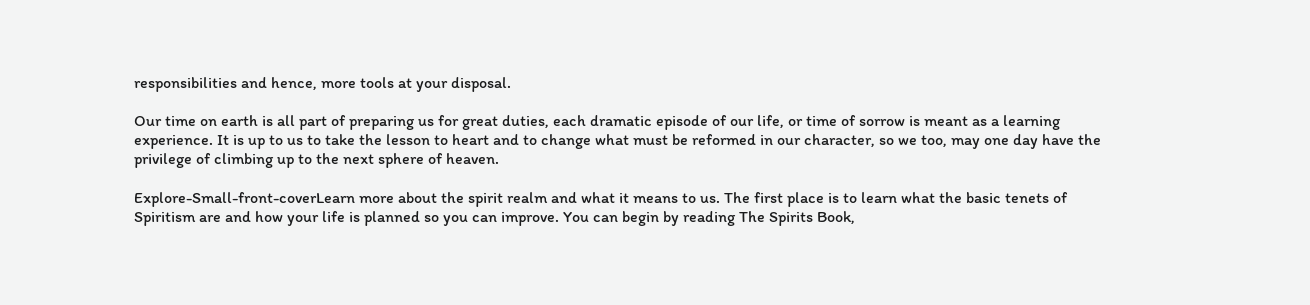responsibilities and hence, more tools at your disposal.

Our time on earth is all part of preparing us for great duties, each dramatic episode of our life, or time of sorrow is meant as a learning experience. It is up to us to take the lesson to heart and to change what must be reformed in our character, so we too, may one day have the privilege of climbing up to the next sphere of heaven.

Explore-Small-front-coverLearn more about the spirit realm and what it means to us. The first place is to learn what the basic tenets of Spiritism are and how your life is planned so you can improve. You can begin by reading The Spirits Book,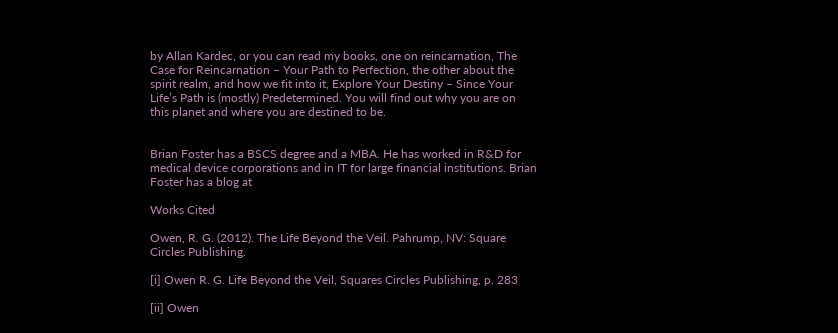by Allan Kardec, or you can read my books, one on reincarnation, The Case for Reincarnation – Your Path to Perfection, the other about the spirit realm, and how we fit into it, Explore Your Destiny – Since Your Life’s Path is (mostly) Predetermined. You will find out why you are on this planet and where you are destined to be.


Brian Foster has a BSCS degree and a MBA. He has worked in R&D for medical device corporations and in IT for large financial institutions. Brian Foster has a blog at

Works Cited

Owen, R. G. (2012). The Life Beyond the Veil. Pahrump, NV: Square Circles Publishing.

[i] Owen R. G. Life Beyond the Veil, Squares Circles Publishing, p. 283

[ii] Owen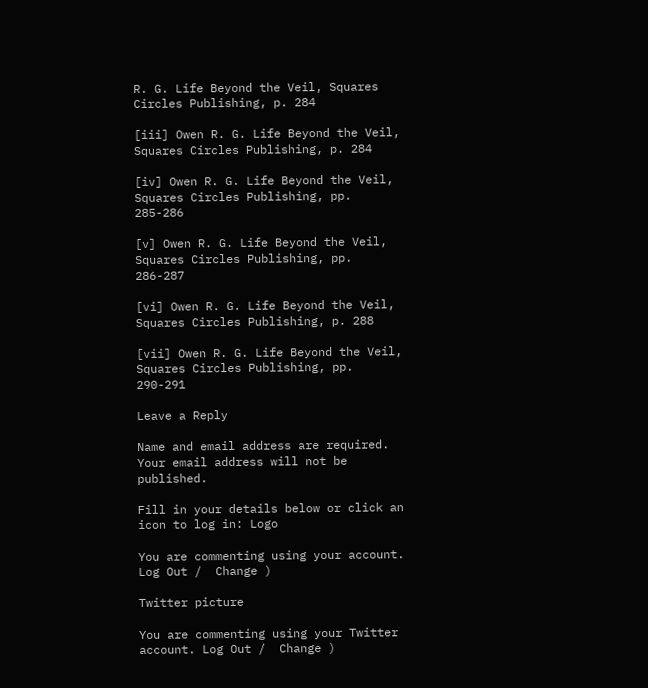R. G. Life Beyond the Veil, Squares Circles Publishing, p. 284

[iii] Owen R. G. Life Beyond the Veil, Squares Circles Publishing, p. 284

[iv] Owen R. G. Life Beyond the Veil, Squares Circles Publishing, pp. 285-286

[v] Owen R. G. Life Beyond the Veil, Squares Circles Publishing, pp. 286-287

[vi] Owen R. G. Life Beyond the Veil, Squares Circles Publishing, p. 288

[vii] Owen R. G. Life Beyond the Veil, Squares Circles Publishing, pp. 290-291

Leave a Reply

Name and email address are required. Your email address will not be published.

Fill in your details below or click an icon to log in: Logo

You are commenting using your account. Log Out /  Change )

Twitter picture

You are commenting using your Twitter account. Log Out /  Change )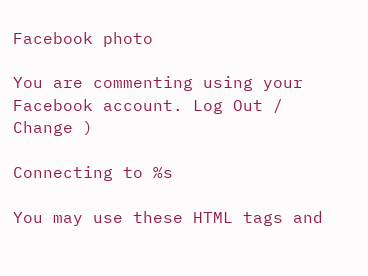Facebook photo

You are commenting using your Facebook account. Log Out /  Change )

Connecting to %s

You may use these HTML tags and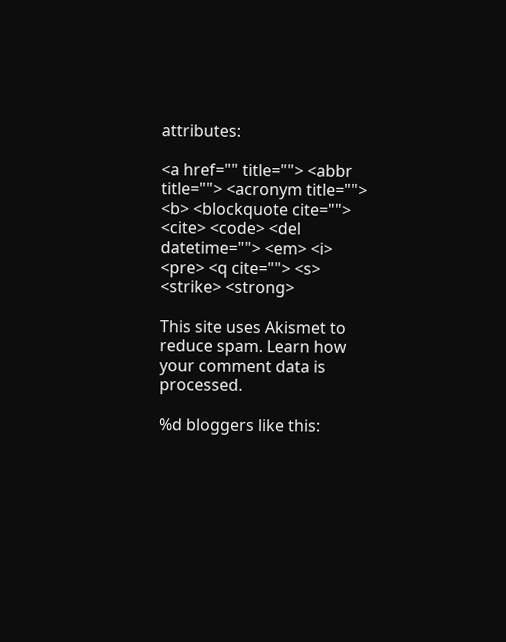attributes:

<a href="" title=""> <abbr title=""> <acronym title=""> <b> <blockquote cite=""> <cite> <code> <del datetime=""> <em> <i> <pre> <q cite=""> <s> <strike> <strong>

This site uses Akismet to reduce spam. Learn how your comment data is processed.

%d bloggers like this: